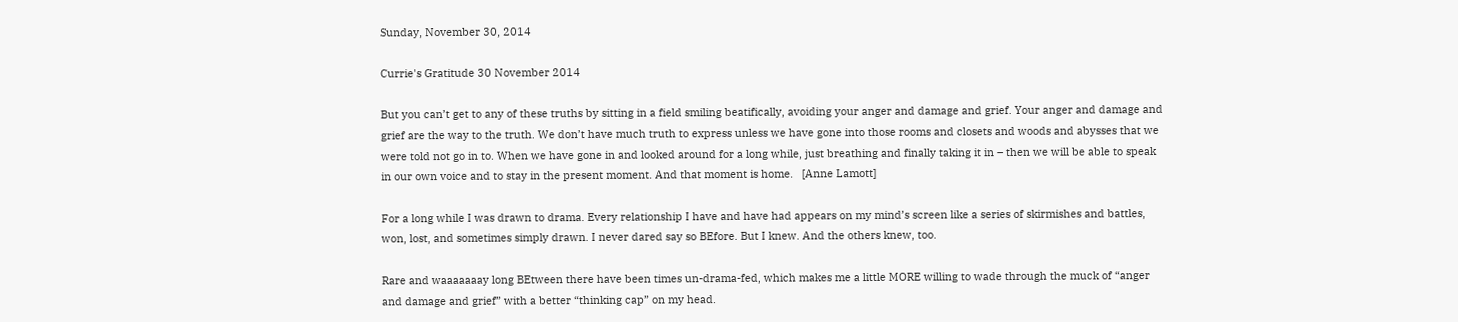Sunday, November 30, 2014

Currie's Gratitude 30 November 2014

But you can’t get to any of these truths by sitting in a field smiling beatifically, avoiding your anger and damage and grief. Your anger and damage and grief are the way to the truth. We don’t have much truth to express unless we have gone into those rooms and closets and woods and abysses that we were told not go in to. When we have gone in and looked around for a long while, just breathing and finally taking it in – then we will be able to speak in our own voice and to stay in the present moment. And that moment is home.   [Anne Lamott]

For a long while I was drawn to drama. Every relationship I have and have had appears on my mind’s screen like a series of skirmishes and battles, won, lost, and sometimes simply drawn. I never dared say so BEfore. But I knew. And the others knew, too.

Rare and waaaaaaay long BEtween there have been times un-drama-fed, which makes me a little MORE willing to wade through the muck of “anger and damage and grief” with a better “thinking cap” on my head.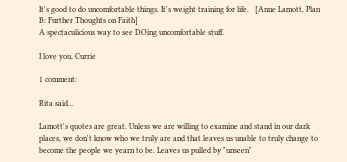It's good to do uncomfortable things. It's weight training for life.   [Anne Lamott, Plan B: Further Thoughts on Faith]
A spectaculicious way to see DOing uncomfortable stuff.

I love you, Currie

1 comment:

Rita said...

Lamott's quotes are great. Unless we are willing to examine and stand in our dark places, we don't know who we truly are and that leaves us unable to truly change to become the people we yearn to be. Leaves us pulled by "unseen"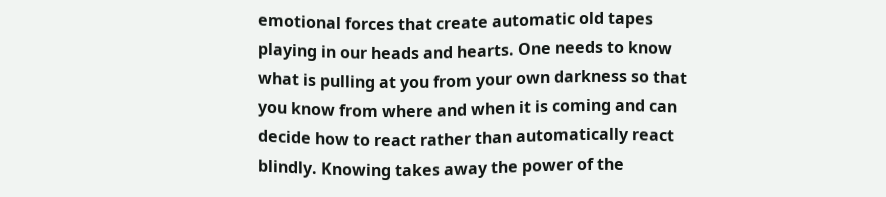emotional forces that create automatic old tapes playing in our heads and hearts. One needs to know what is pulling at you from your own darkness so that you know from where and when it is coming and can decide how to react rather than automatically react blindly. Knowing takes away the power of the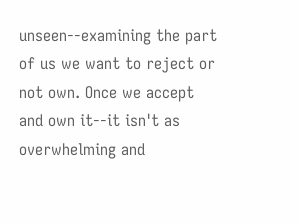unseen--examining the part of us we want to reject or not own. Once we accept and own it--it isn't as overwhelming and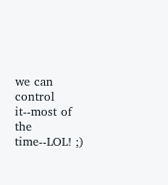we can control it--most of the time--LOL! ;)